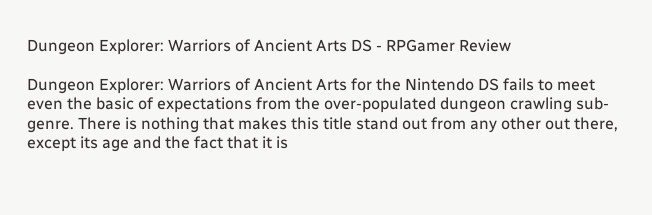Dungeon Explorer: Warriors of Ancient Arts DS - RPGamer Review

Dungeon Explorer: Warriors of Ancient Arts for the Nintendo DS fails to meet even the basic of expectations from the over-populated dungeon crawling sub-genre. There is nothing that makes this title stand out from any other out there, except its age and the fact that it is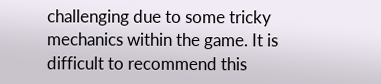challenging due to some tricky mechanics within the game. It is difficult to recommend this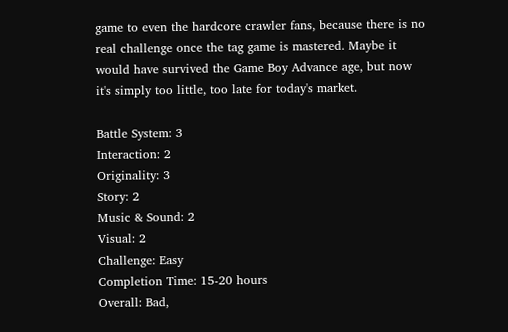game to even the hardcore crawler fans, because there is no real challenge once the tag game is mastered. Maybe it would have survived the Game Boy Advance age, but now it's simply too little, too late for today's market.

Battle System: 3
Interaction: 2
Originality: 3
Story: 2
Music & Sound: 2
Visual: 2
Challenge: Easy
Completion Time: 15-20 hours
Overall: Bad,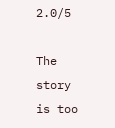2.0/5

The story is too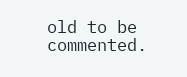old to be commented.